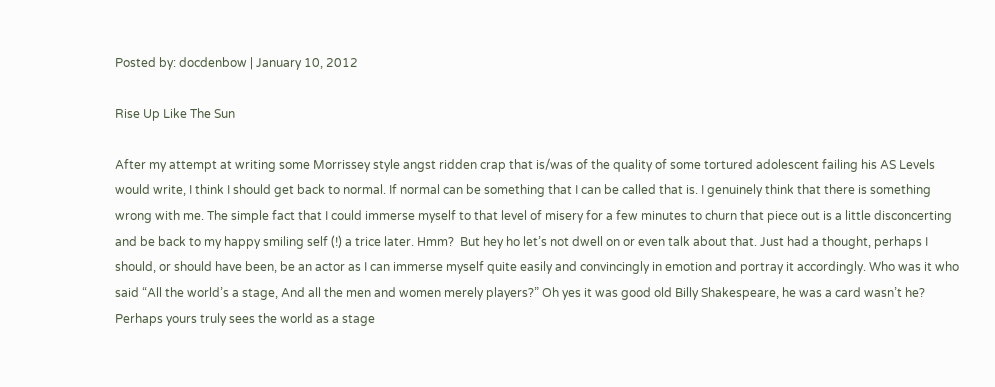Posted by: docdenbow | January 10, 2012

Rise Up Like The Sun

After my attempt at writing some Morrissey style angst ridden crap that is/was of the quality of some tortured adolescent failing his AS Levels would write, I think I should get back to normal. If normal can be something that I can be called that is. I genuinely think that there is something wrong with me. The simple fact that I could immerse myself to that level of misery for a few minutes to churn that piece out is a little disconcerting and be back to my happy smiling self (!) a trice later. Hmm?  But hey ho let’s not dwell on or even talk about that. Just had a thought, perhaps I should, or should have been, be an actor as I can immerse myself quite easily and convincingly in emotion and portray it accordingly. Who was it who said “All the world’s a stage, And all the men and women merely players?” Oh yes it was good old Billy Shakespeare, he was a card wasn’t he? Perhaps yours truly sees the world as a stage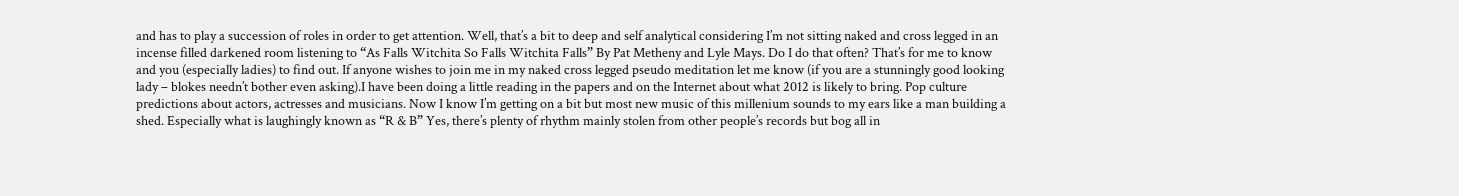and has to play a succession of roles in order to get attention. Well, that’s a bit to deep and self analytical considering I’m not sitting naked and cross legged in an incense filled darkened room listening to “As Falls Witchita So Falls Witchita Falls” By Pat Metheny and Lyle Mays. Do I do that often? That’s for me to know and you (especially ladies) to find out. If anyone wishes to join me in my naked cross legged pseudo meditation let me know (if you are a stunningly good looking lady – blokes needn’t bother even asking).I have been doing a little reading in the papers and on the Internet about what 2012 is likely to bring. Pop culture predictions about actors, actresses and musicians. Now I know I’m getting on a bit but most new music of this millenium sounds to my ears like a man building a shed. Especially what is laughingly known as “R & B” Yes, there’s plenty of rhythm mainly stolen from other people’s records but bog all in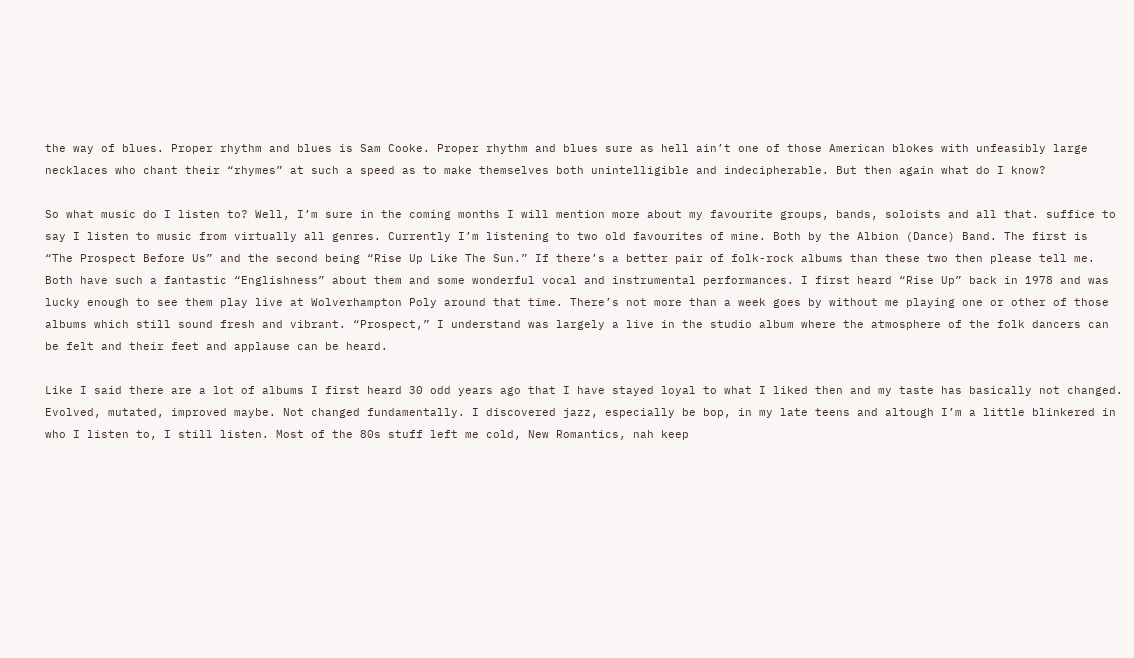the way of blues. Proper rhythm and blues is Sam Cooke. Proper rhythm and blues sure as hell ain’t one of those American blokes with unfeasibly large necklaces who chant their “rhymes” at such a speed as to make themselves both unintelligible and indecipherable. But then again what do I know?

So what music do I listen to? Well, I’m sure in the coming months I will mention more about my favourite groups, bands, soloists and all that. suffice to say I listen to music from virtually all genres. Currently I’m listening to two old favourites of mine. Both by the Albion (Dance) Band. The first is  “The Prospect Before Us” and the second being “Rise Up Like The Sun.” If there’s a better pair of folk-rock albums than these two then please tell me. Both have such a fantastic “Englishness” about them and some wonderful vocal and instrumental performances. I first heard “Rise Up” back in 1978 and was lucky enough to see them play live at Wolverhampton Poly around that time. There’s not more than a week goes by without me playing one or other of those albums which still sound fresh and vibrant. “Prospect,” I understand was largely a live in the studio album where the atmosphere of the folk dancers can be felt and their feet and applause can be heard.

Like I said there are a lot of albums I first heard 30 odd years ago that I have stayed loyal to what I liked then and my taste has basically not changed. Evolved, mutated, improved maybe. Not changed fundamentally. I discovered jazz, especially be bop, in my late teens and altough I’m a little blinkered in who I listen to, I still listen. Most of the 80s stuff left me cold, New Romantics, nah keep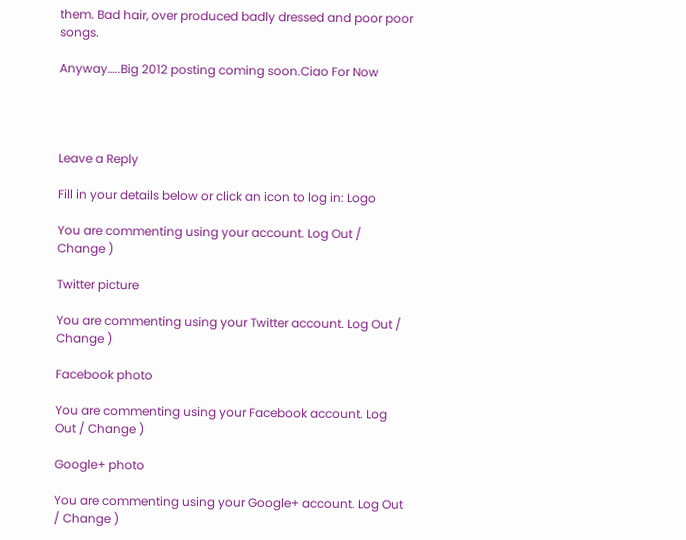them. Bad hair, over produced badly dressed and poor poor songs.

Anyway…..Big 2012 posting coming soon.Ciao For Now




Leave a Reply

Fill in your details below or click an icon to log in: Logo

You are commenting using your account. Log Out / Change )

Twitter picture

You are commenting using your Twitter account. Log Out / Change )

Facebook photo

You are commenting using your Facebook account. Log Out / Change )

Google+ photo

You are commenting using your Google+ account. Log Out / Change )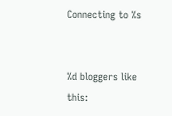Connecting to %s


%d bloggers like this: